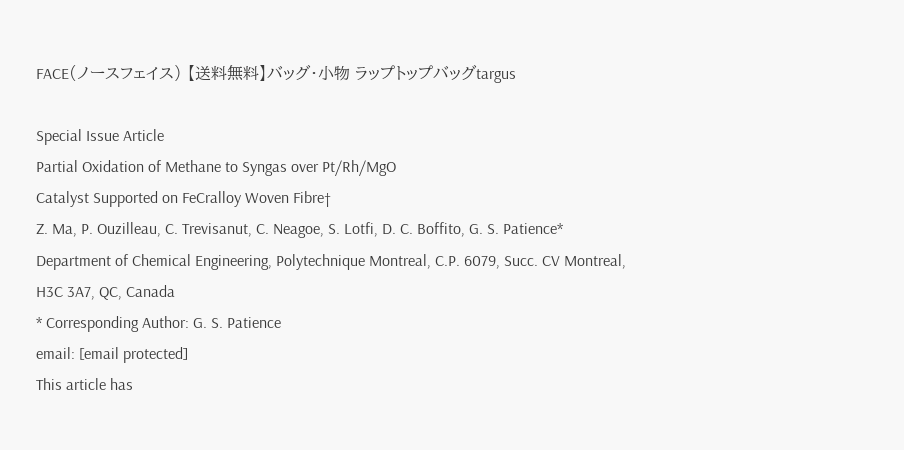FACE(ノースフェイス) 【送料無料】バッグ・小物 ラップトップバッグtargus

Special Issue Article
Partial Oxidation of Methane to Syngas over Pt/Rh/MgO
Catalyst Supported on FeCralloy Woven Fibre†
Z. Ma, P. Ouzilleau, C. Trevisanut, C. Neagoe, S. Lotfi, D. C. Boffito, G. S. Patience*
Department of Chemical Engineering, Polytechnique Montreal, C.P. 6079, Succ. CV Montreal,
H3C 3A7, QC, Canada
* Corresponding Author: G. S. Patience
email: [email protected]
This article has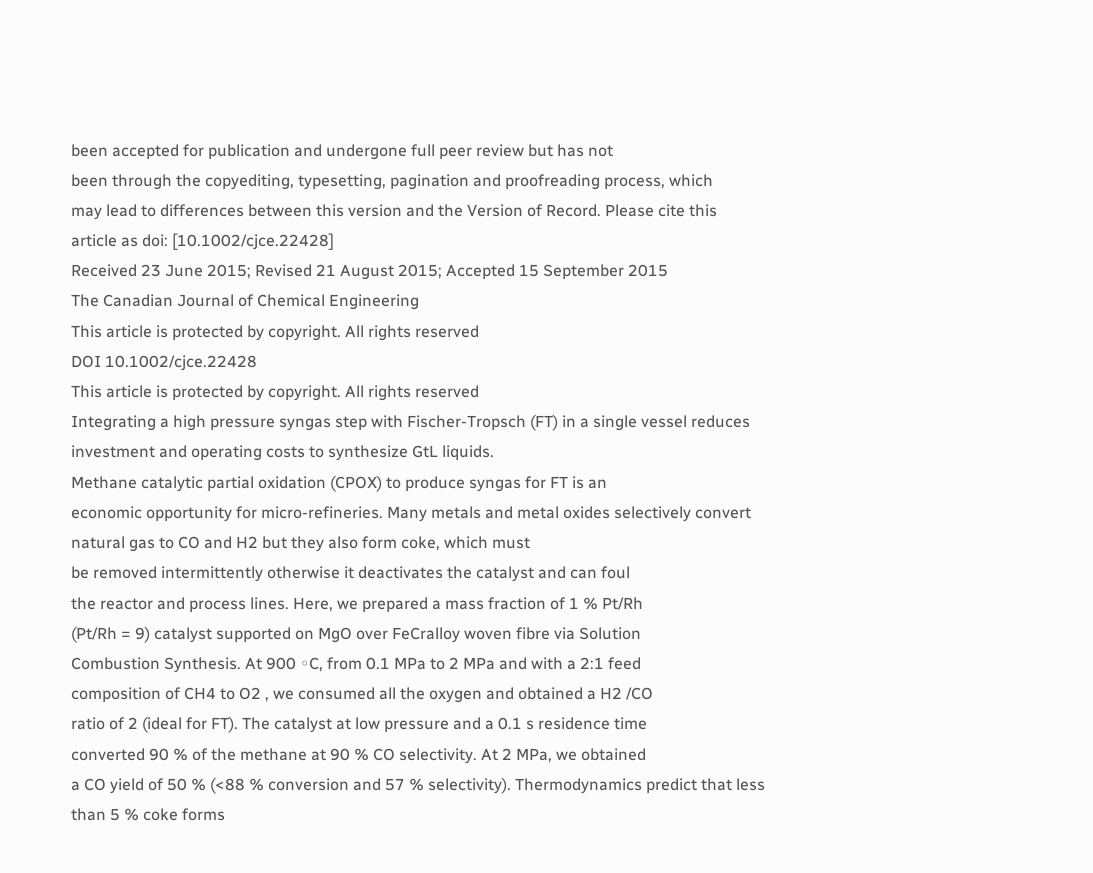been accepted for publication and undergone full peer review but has not
been through the copyediting, typesetting, pagination and proofreading process, which
may lead to differences between this version and the Version of Record. Please cite this
article as doi: [10.1002/cjce.22428]
Received 23 June 2015; Revised 21 August 2015; Accepted 15 September 2015
The Canadian Journal of Chemical Engineering
This article is protected by copyright. All rights reserved
DOI 10.1002/cjce.22428
This article is protected by copyright. All rights reserved
Integrating a high pressure syngas step with Fischer-Tropsch (FT) in a single vessel reduces investment and operating costs to synthesize GtL liquids.
Methane catalytic partial oxidation (CPOX) to produce syngas for FT is an
economic opportunity for micro-refineries. Many metals and metal oxides selectively convert natural gas to CO and H2 but they also form coke, which must
be removed intermittently otherwise it deactivates the catalyst and can foul
the reactor and process lines. Here, we prepared a mass fraction of 1 % Pt/Rh
(Pt/Rh = 9) catalyst supported on MgO over FeCralloy woven fibre via Solution
Combustion Synthesis. At 900 ◦C, from 0.1 MPa to 2 MPa and with a 2:1 feed
composition of CH4 to O2 , we consumed all the oxygen and obtained a H2 /CO
ratio of 2 (ideal for FT). The catalyst at low pressure and a 0.1 s residence time
converted 90 % of the methane at 90 % CO selectivity. At 2 MPa, we obtained
a CO yield of 50 % (<88 % conversion and 57 % selectivity). Thermodynamics predict that less than 5 % coke forms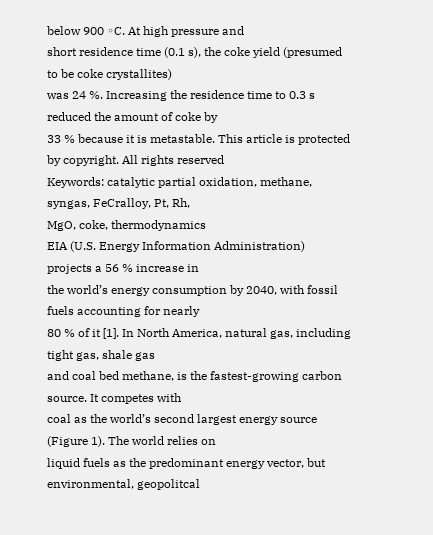below 900 ◦C. At high pressure and
short residence time (0.1 s), the coke yield (presumed to be coke crystallites)
was 24 %. Increasing the residence time to 0.3 s reduced the amount of coke by
33 % because it is metastable. This article is protected by copyright. All rights reserved
Keywords: catalytic partial oxidation, methane, syngas, FeCralloy, Pt, Rh,
MgO, coke, thermodynamics
EIA (U.S. Energy Information Administration) projects a 56 % increase in
the world’s energy consumption by 2040, with fossil fuels accounting for nearly
80 % of it [1]. In North America, natural gas, including tight gas, shale gas
and coal bed methane, is the fastest-growing carbon source. It competes with
coal as the world’s second largest energy source (Figure 1). The world relies on
liquid fuels as the predominant energy vector, but environmental, geopolitcal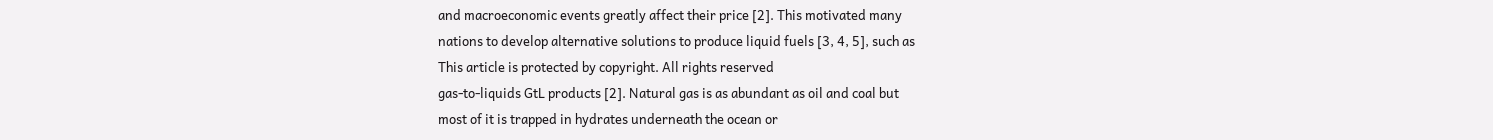and macroeconomic events greatly affect their price [2]. This motivated many
nations to develop alternative solutions to produce liquid fuels [3, 4, 5], such as
This article is protected by copyright. All rights reserved
gas-to-liquids GtL products [2]. Natural gas is as abundant as oil and coal but
most of it is trapped in hydrates underneath the ocean or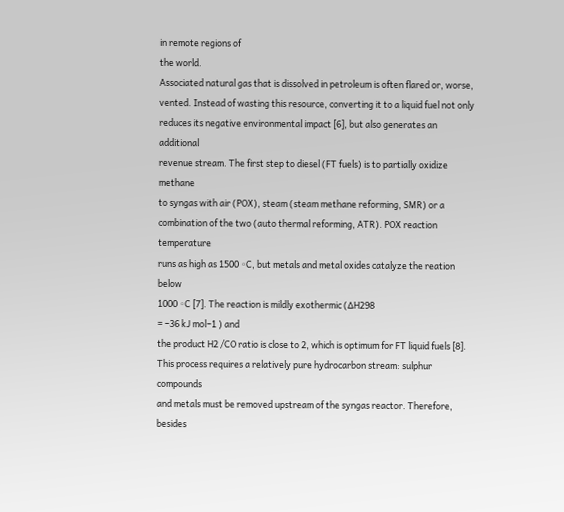in remote regions of
the world.
Associated natural gas that is dissolved in petroleum is often flared or, worse,
vented. Instead of wasting this resource, converting it to a liquid fuel not only
reduces its negative environmental impact [6], but also generates an additional
revenue stream. The first step to diesel (FT fuels) is to partially oxidize methane
to syngas with air (POX), steam (steam methane reforming, SMR) or a combination of the two (auto thermal reforming, ATR). POX reaction temperature
runs as high as 1500 ◦C, but metals and metal oxides catalyze the reation below
1000 ◦C [7]. The reaction is mildly exothermic (∆H298
= −36 kJ mol−1 ) and
the product H2 /CO ratio is close to 2, which is optimum for FT liquid fuels [8].
This process requires a relatively pure hydrocarbon stream: sulphur compounds
and metals must be removed upstream of the syngas reactor. Therefore, besides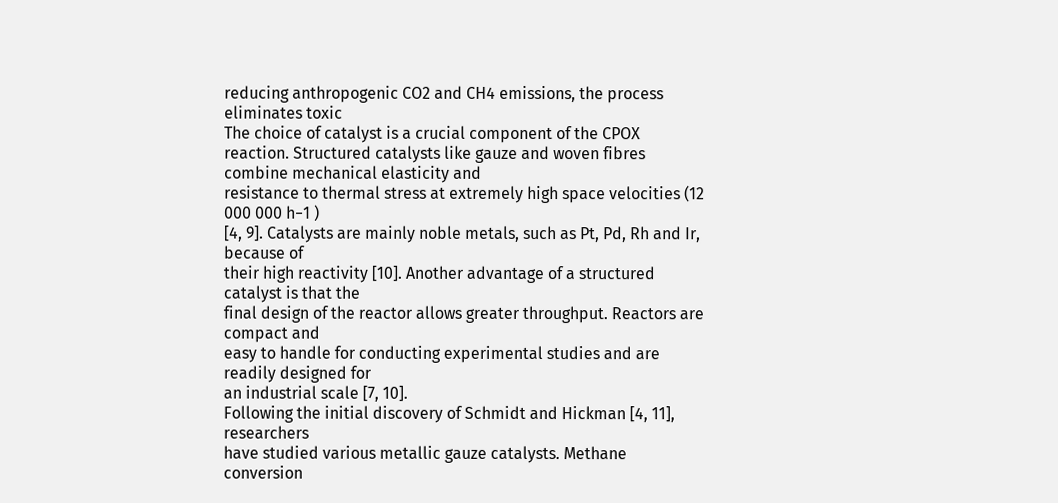reducing anthropogenic CO2 and CH4 emissions, the process eliminates toxic
The choice of catalyst is a crucial component of the CPOX reaction. Structured catalysts like gauze and woven fibres combine mechanical elasticity and
resistance to thermal stress at extremely high space velocities (12 000 000 h−1 )
[4, 9]. Catalysts are mainly noble metals, such as Pt, Pd, Rh and Ir, because of
their high reactivity [10]. Another advantage of a structured catalyst is that the
final design of the reactor allows greater throughput. Reactors are compact and
easy to handle for conducting experimental studies and are readily designed for
an industrial scale [7, 10].
Following the initial discovery of Schmidt and Hickman [4, 11], researchers
have studied various metallic gauze catalysts. Methane conversion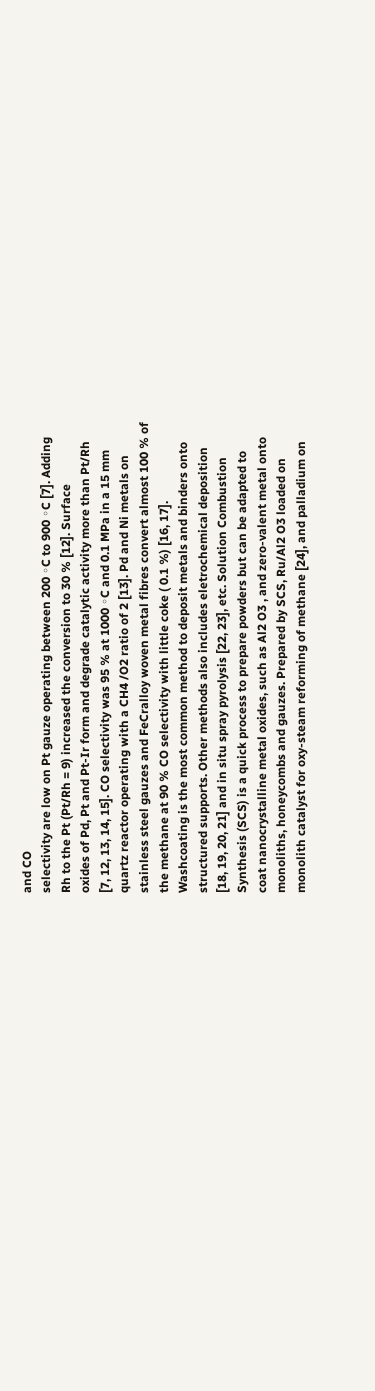and CO
selectivity are low on Pt gauze operating between 200 ◦C to 900 ◦C [7]. Adding
Rh to the Pt (Pt/Rh = 9) increased the conversion to 30 % [12]. Surface
oxides of Pd, Pt and Pt-Ir form and degrade catalytic activity more than Pt/Rh
[7, 12, 13, 14, 15]. CO selectivity was 95 % at 1000 ◦C and 0.1 MPa in a 15 mm
quartz reactor operating with a CH4 /O2 ratio of 2 [13]. Pd and Ni metals on
stainless steel gauzes and FeCralloy woven metal fibres convert almost 100 % of
the methane at 90 % CO selectivity with little coke ( 0.1 %) [16, 17].
Washcoating is the most common method to deposit metals and binders onto
structured supports. Other methods also includes eletrochemical deposition
[18, 19, 20, 21] and in situ spray pyrolysis [22, 23], etc. Solution Combustion
Synthesis (SCS) is a quick process to prepare powders but can be adapted to
coat nanocrystalline metal oxides, such as Al2 O3 , and zero-valent metal onto
monoliths, honeycombs and gauzes. Prepared by SCS, Ru/Al2 O3 loaded on
monolith catalyst for oxy-steam reforming of methane [24], and palladium on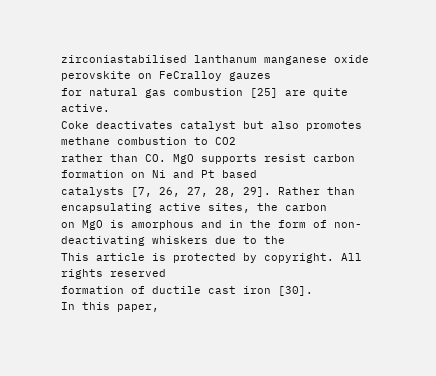zirconiastabilised lanthanum manganese oxide perovskite on FeCralloy gauzes
for natural gas combustion [25] are quite active.
Coke deactivates catalyst but also promotes methane combustion to CO2
rather than CO. MgO supports resist carbon formation on Ni and Pt based
catalysts [7, 26, 27, 28, 29]. Rather than encapsulating active sites, the carbon
on MgO is amorphous and in the form of non-deactivating whiskers due to the
This article is protected by copyright. All rights reserved
formation of ductile cast iron [30].
In this paper,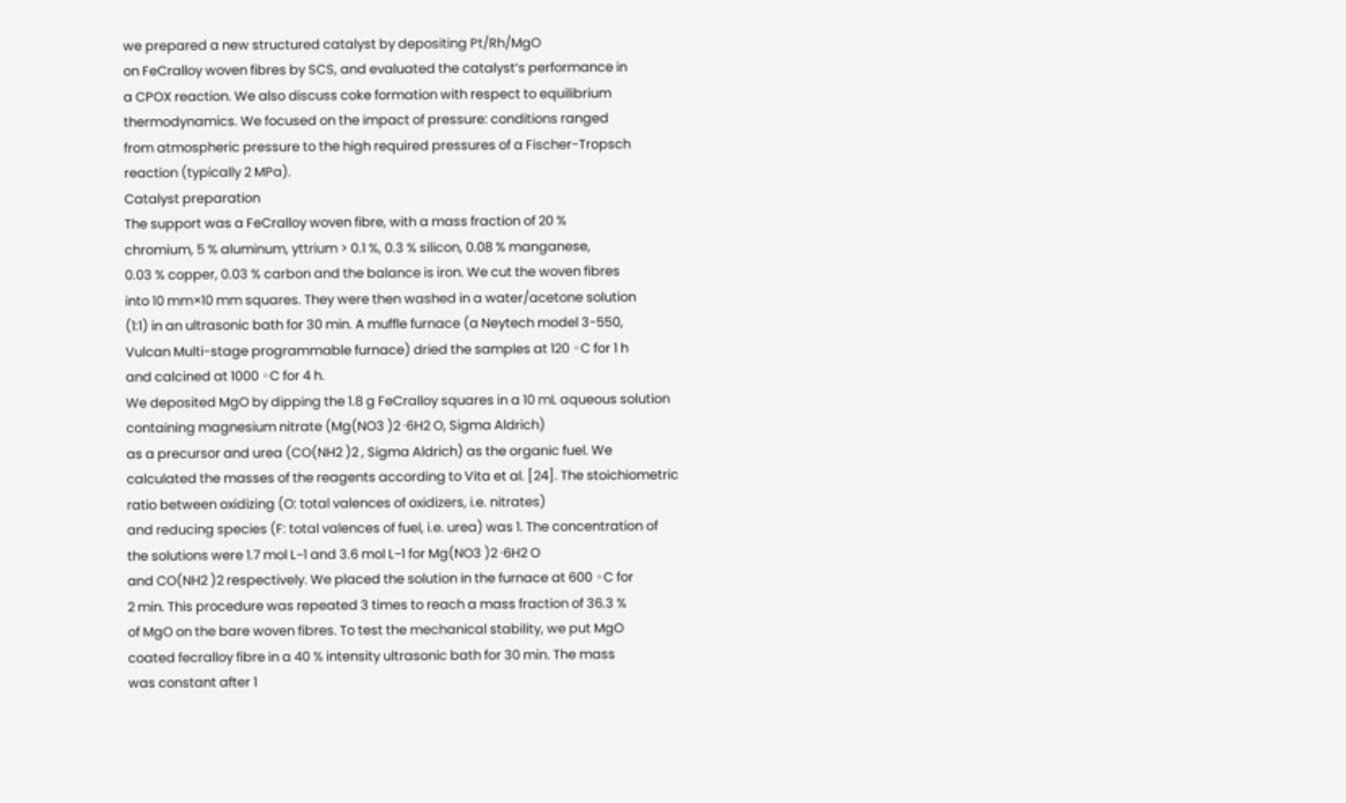we prepared a new structured catalyst by depositing Pt/Rh/MgO
on FeCralloy woven fibres by SCS, and evaluated the catalyst’s performance in
a CPOX reaction. We also discuss coke formation with respect to equilibrium
thermodynamics. We focused on the impact of pressure: conditions ranged
from atmospheric pressure to the high required pressures of a Fischer-Tropsch
reaction (typically 2 MPa).
Catalyst preparation
The support was a FeCralloy woven fibre, with a mass fraction of 20 %
chromium, 5 % aluminum, yttrium > 0.1 %, 0.3 % silicon, 0.08 % manganese,
0.03 % copper, 0.03 % carbon and the balance is iron. We cut the woven fibres
into 10 mm×10 mm squares. They were then washed in a water/acetone solution
(1:1) in an ultrasonic bath for 30 min. A muffle furnace (a Neytech model 3-550,
Vulcan Multi-stage programmable furnace) dried the samples at 120 ◦C for 1 h
and calcined at 1000 ◦C for 4 h.
We deposited MgO by dipping the 1.8 g FeCralloy squares in a 10 mL aqueous solution containing magnesium nitrate (Mg(NO3 )2 ·6H2 O, Sigma Aldrich)
as a precursor and urea (CO(NH2 )2 , Sigma Aldrich) as the organic fuel. We
calculated the masses of the reagents according to Vita et al. [24]. The stoichiometric ratio between oxidizing (O: total valences of oxidizers, i.e. nitrates)
and reducing species (F: total valences of fuel, i.e. urea) was 1. The concentration of the solutions were 1.7 mol L−1 and 3.6 mol L−1 for Mg(NO3 )2 ·6H2 O
and CO(NH2 )2 respectively. We placed the solution in the furnace at 600 ◦C for
2 min. This procedure was repeated 3 times to reach a mass fraction of 36.3 %
of MgO on the bare woven fibres. To test the mechanical stability, we put MgO
coated fecralloy fibre in a 40 % intensity ultrasonic bath for 30 min. The mass
was constant after 1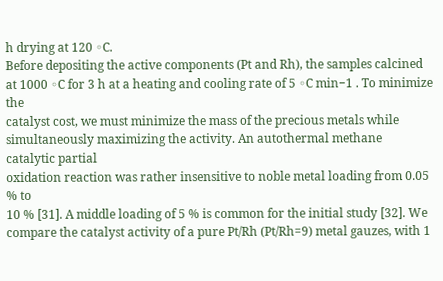h drying at 120 ◦C.
Before depositing the active components (Pt and Rh), the samples calcined
at 1000 ◦C for 3 h at a heating and cooling rate of 5 ◦C min−1 . To minimize the
catalyst cost, we must minimize the mass of the precious metals while simultaneously maximizing the activity. An autothermal methane catalytic partial
oxidation reaction was rather insensitive to noble metal loading from 0.05 % to
10 % [31]. A middle loading of 5 % is common for the initial study [32]. We compare the catalyst activity of a pure Pt/Rh (Pt/Rh=9) metal gauzes, with 1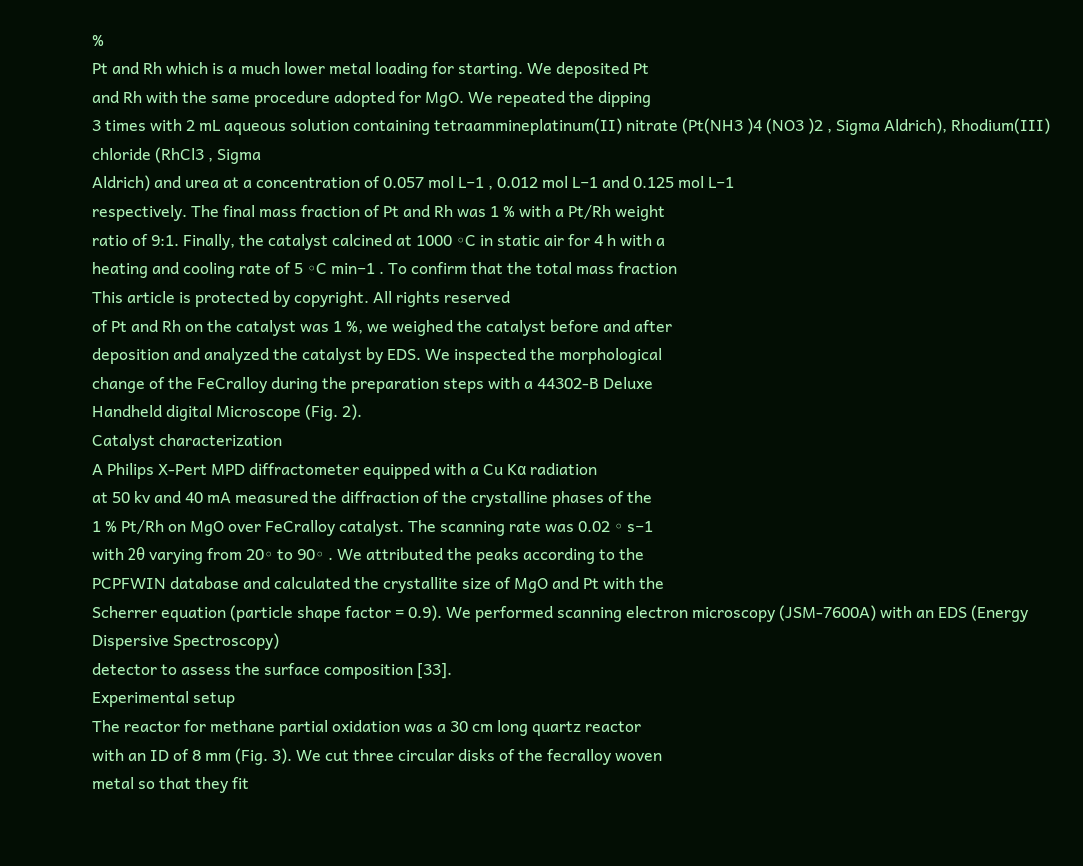%
Pt and Rh which is a much lower metal loading for starting. We deposited Pt
and Rh with the same procedure adopted for MgO. We repeated the dipping
3 times with 2 mL aqueous solution containing tetraammineplatinum(II) nitrate (Pt(NH3 )4 (NO3 )2 , Sigma Aldrich), Rhodium(III) chloride (RhCl3 , Sigma
Aldrich) and urea at a concentration of 0.057 mol L−1 , 0.012 mol L−1 and 0.125 mol L−1
respectively. The final mass fraction of Pt and Rh was 1 % with a Pt/Rh weight
ratio of 9:1. Finally, the catalyst calcined at 1000 ◦C in static air for 4 h with a
heating and cooling rate of 5 ◦C min−1 . To confirm that the total mass fraction
This article is protected by copyright. All rights reserved
of Pt and Rh on the catalyst was 1 %, we weighed the catalyst before and after
deposition and analyzed the catalyst by EDS. We inspected the morphological
change of the FeCralloy during the preparation steps with a 44302-B Deluxe
Handheld digital Microscope (Fig. 2).
Catalyst characterization
A Philips X-Pert MPD diffractometer equipped with a Cu Kα radiation
at 50 kv and 40 mA measured the diffraction of the crystalline phases of the
1 % Pt/Rh on MgO over FeCralloy catalyst. The scanning rate was 0.02 ◦ s−1
with 2θ varying from 20◦ to 90◦ . We attributed the peaks according to the
PCPFWIN database and calculated the crystallite size of MgO and Pt with the
Scherrer equation (particle shape factor = 0.9). We performed scanning electron microscopy (JSM-7600A) with an EDS (Energy Dispersive Spectroscopy)
detector to assess the surface composition [33].
Experimental setup
The reactor for methane partial oxidation was a 30 cm long quartz reactor
with an ID of 8 mm (Fig. 3). We cut three circular disks of the fecralloy woven
metal so that they fit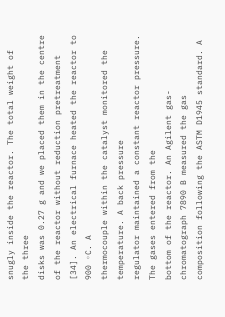snugly inside the reactor. The total weight of the three
disks was 0.27 g and we placed them in the centre of the reactor without reduction pretreatment [34]. An electrical furnace heated the reactor to 900 ◦C. A
thermocouple within the catalyst monitored the temperature. A back pressure
regulator maintained a constant reactor pressure. The gases entered from the
bottom of the reactor. An Agilent gas-chromatograph 7890 B measured the gas
composition following the ASTM D1945 standard. A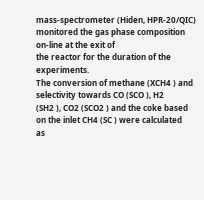mass-spectrometer (Hiden, HPR-20/QIC) monitored the gas phase composition on-line at the exit of
the reactor for the duration of the experiments.
The conversion of methane (XCH4 ) and selectivity towards CO (SCO ), H2
(SH2 ), CO2 (SCO2 ) and the coke based on the inlet CH4 (SC ) were calculated
as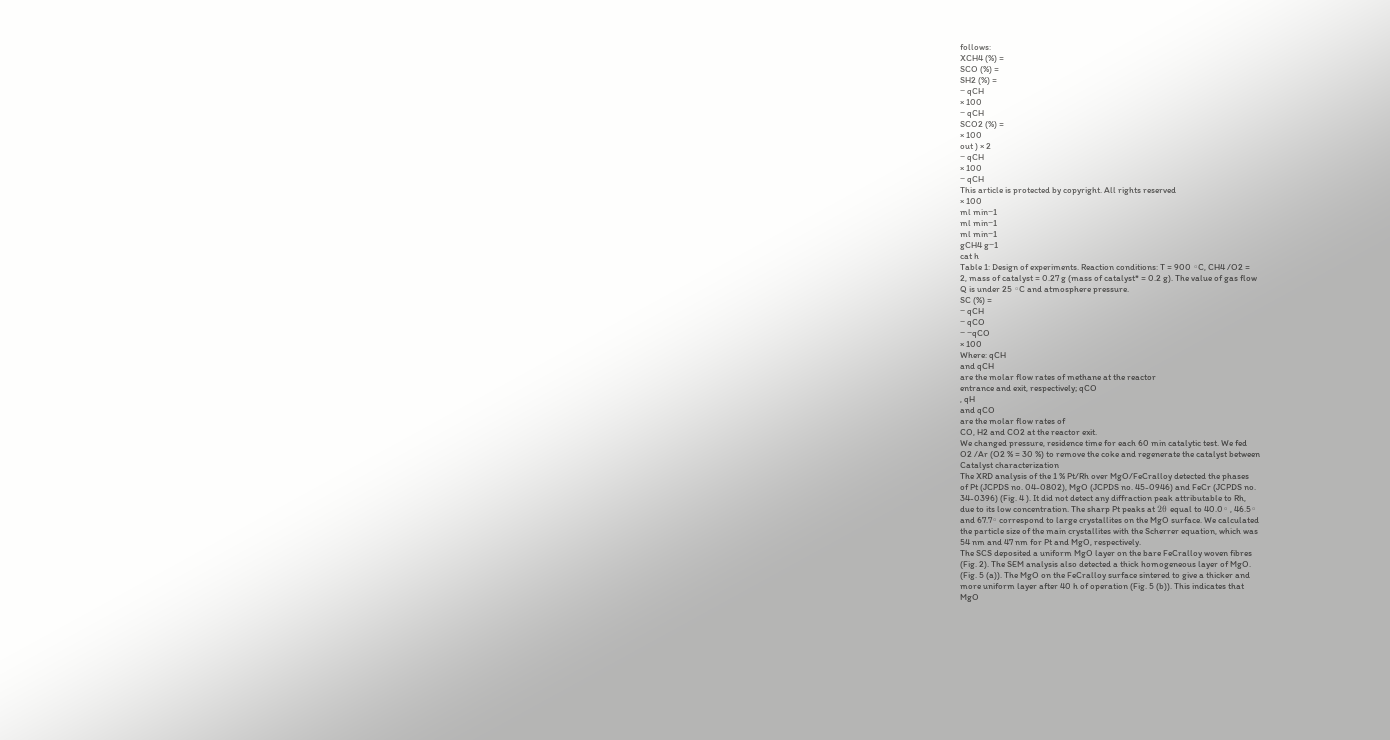follows:
XCH4 (%) =
SCO (%) =
SH2 (%) =
− qCH
× 100
− qCH
SCO2 (%) =
× 100
out ) × 2
− qCH
× 100
− qCH
This article is protected by copyright. All rights reserved
× 100
ml min−1
ml min−1
ml min−1
gCH4 g−1
cat h
Table 1: Design of experiments. Reaction conditions: T = 900 ◦C, CH4 /O2 =
2, mass of catalyst = 0.27 g (mass of catalyst* = 0.2 g). The value of gas flow
Q is under 25 ◦C and atmosphere pressure.
SC (%) =
− qCH
− qCO
− −qCO
× 100
Where: qCH
and qCH
are the molar flow rates of methane at the reactor
entrance and exit, respectively; qCO
, qH
and qCO
are the molar flow rates of
CO, H2 and CO2 at the reactor exit.
We changed pressure, residence time for each 60 min catalytic test. We fed
O2 /Ar (O2 % = 30 %) to remove the coke and regenerate the catalyst between
Catalyst characterization
The XRD analysis of the 1 % Pt/Rh over MgO/FeCralloy detected the phases
of Pt (JCPDS no. 04-0802), MgO (JCPDS no. 45-0946) and FeCr (JCPDS no.
34-0396) (Fig. 4 ). It did not detect any diffraction peak attributable to Rh,
due to its low concentration. The sharp Pt peaks at 2θ equal to 40.0◦ , 46.5◦
and 67.7◦ correspond to large crystallites on the MgO surface. We calculated
the particle size of the main crystallites with the Scherrer equation, which was
54 nm and 47 nm for Pt and MgO, respectively.
The SCS deposited a uniform MgO layer on the bare FeCralloy woven fibres
(Fig. 2). The SEM analysis also detected a thick homogeneous layer of MgO.
(Fig. 5 (a)). The MgO on the FeCralloy surface sintered to give a thicker and
more uniform layer after 40 h of operation (Fig. 5 (b)). This indicates that
MgO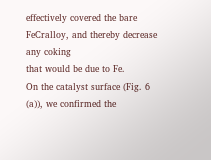effectively covered the bare FeCralloy, and thereby decrease any coking
that would be due to Fe.
On the catalyst surface (Fig. 6 (a)), we confirmed the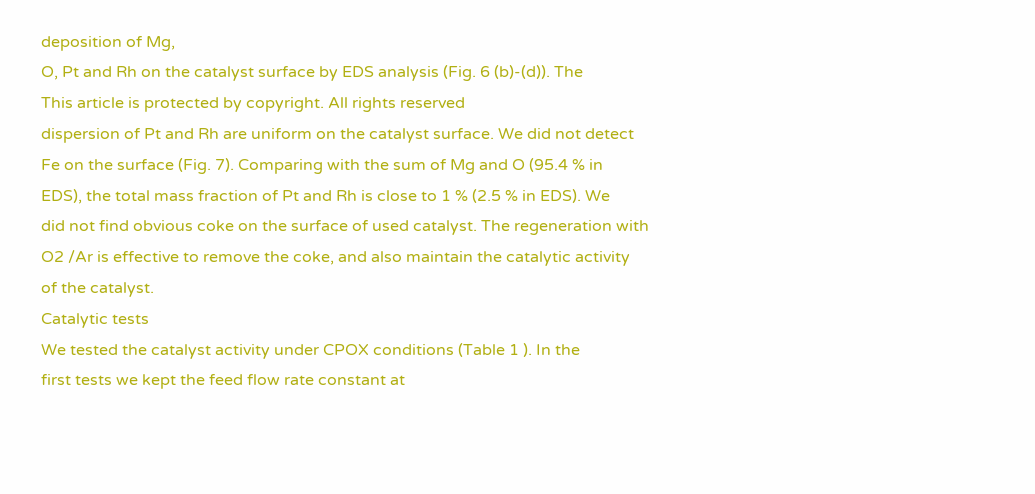deposition of Mg,
O, Pt and Rh on the catalyst surface by EDS analysis (Fig. 6 (b)-(d)). The
This article is protected by copyright. All rights reserved
dispersion of Pt and Rh are uniform on the catalyst surface. We did not detect
Fe on the surface (Fig. 7). Comparing with the sum of Mg and O (95.4 % in
EDS), the total mass fraction of Pt and Rh is close to 1 % (2.5 % in EDS). We
did not find obvious coke on the surface of used catalyst. The regeneration with
O2 /Ar is effective to remove the coke, and also maintain the catalytic activity
of the catalyst.
Catalytic tests
We tested the catalyst activity under CPOX conditions (Table 1 ). In the
first tests we kept the feed flow rate constant at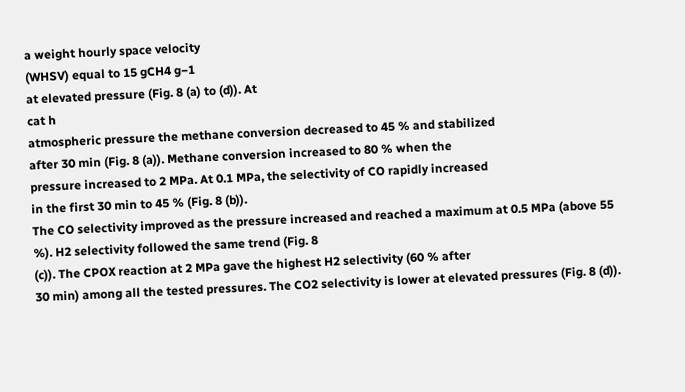a weight hourly space velocity
(WHSV) equal to 15 gCH4 g−1
at elevated pressure (Fig. 8 (a) to (d)). At
cat h
atmospheric pressure the methane conversion decreased to 45 % and stabilized
after 30 min (Fig. 8 (a)). Methane conversion increased to 80 % when the
pressure increased to 2 MPa. At 0.1 MPa, the selectivity of CO rapidly increased
in the first 30 min to 45 % (Fig. 8 (b)).
The CO selectivity improved as the pressure increased and reached a maximum at 0.5 MPa (above 55 %). H2 selectivity followed the same trend (Fig. 8
(c)). The CPOX reaction at 2 MPa gave the highest H2 selectivity (60 % after
30 min) among all the tested pressures. The CO2 selectivity is lower at elevated pressures (Fig. 8 (d)).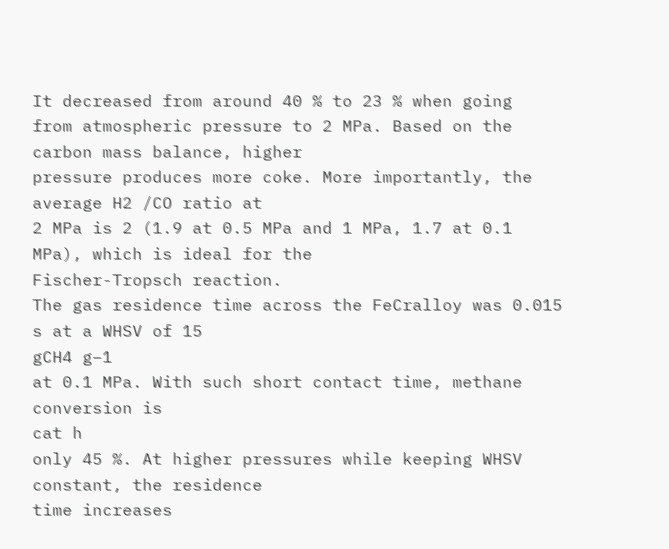It decreased from around 40 % to 23 % when going
from atmospheric pressure to 2 MPa. Based on the carbon mass balance, higher
pressure produces more coke. More importantly, the average H2 /CO ratio at
2 MPa is 2 (1.9 at 0.5 MPa and 1 MPa, 1.7 at 0.1 MPa), which is ideal for the
Fischer-Tropsch reaction.
The gas residence time across the FeCralloy was 0.015 s at a WHSV of 15
gCH4 g−1
at 0.1 MPa. With such short contact time, methane conversion is
cat h
only 45 %. At higher pressures while keeping WHSV constant, the residence
time increases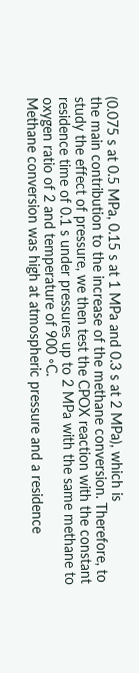(0.075 s at 0.5 MPa, 0.15 s at 1 MPa and 0.3 s at 2 MPa), which is
the main contribution to the increase of the methane conversion. Therefore, to
study the effect of pressure, we then test the CPOX reaction with the constant
residence time of 0.1 s under pressures up to 2 MPa with the same methane to
oxygen ratio of 2 and temperature of 900 ◦C.
Methane conversion was high at atmospheric pressure and a residence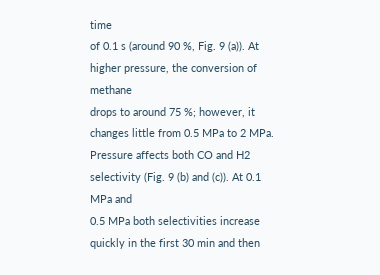time
of 0.1 s (around 90 %, Fig. 9 (a)). At higher pressure, the conversion of methane
drops to around 75 %; however, it changes little from 0.5 MPa to 2 MPa. Pressure affects both CO and H2 selectivity (Fig. 9 (b) and (c)). At 0.1 MPa and
0.5 MPa both selectivities increase quickly in the first 30 min and then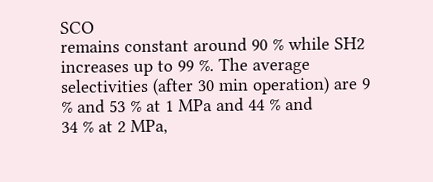SCO
remains constant around 90 % while SH2 increases up to 99 %. The average
selectivities (after 30 min operation) are 9 % and 53 % at 1 MPa and 44 % and
34 % at 2 MPa,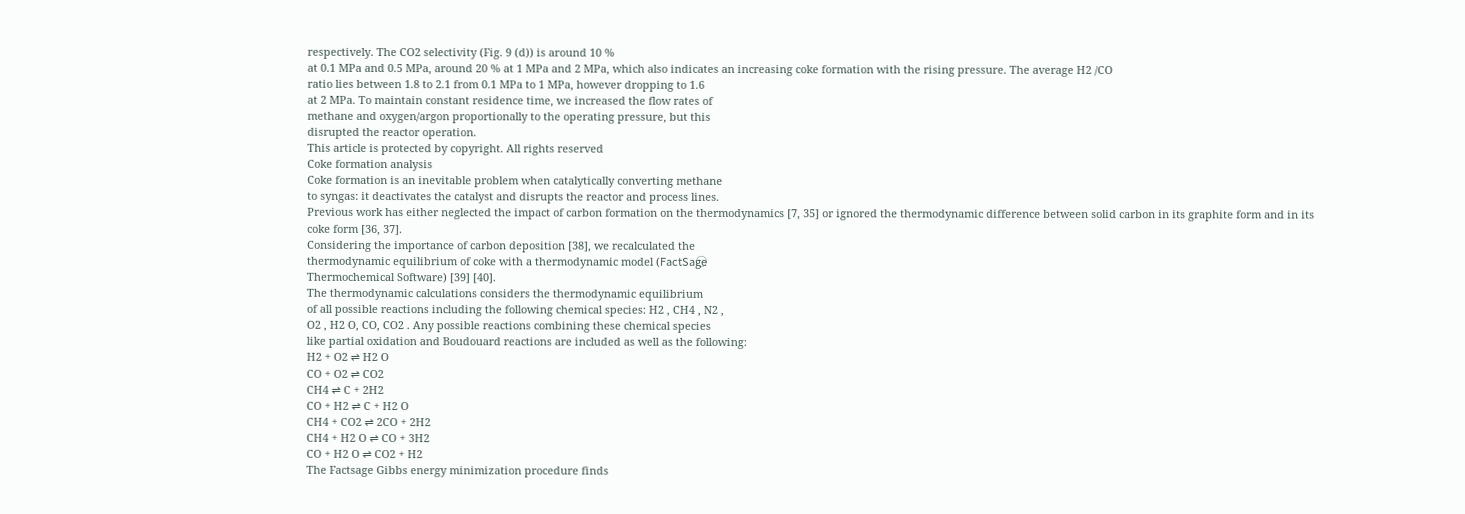respectively. The CO2 selectivity (Fig. 9 (d)) is around 10 %
at 0.1 MPa and 0.5 MPa, around 20 % at 1 MPa and 2 MPa, which also indicates an increasing coke formation with the rising pressure. The average H2 /CO
ratio lies between 1.8 to 2.1 from 0.1 MPa to 1 MPa, however dropping to 1.6
at 2 MPa. To maintain constant residence time, we increased the flow rates of
methane and oxygen/argon proportionally to the operating pressure, but this
disrupted the reactor operation.
This article is protected by copyright. All rights reserved
Coke formation analysis
Coke formation is an inevitable problem when catalytically converting methane
to syngas: it deactivates the catalyst and disrupts the reactor and process lines.
Previous work has either neglected the impact of carbon formation on the thermodynamics [7, 35] or ignored the thermodynamic difference between solid carbon in its graphite form and in its coke form [36, 37].
Considering the importance of carbon deposition [38], we recalculated the
thermodynamic equilibrium of coke with a thermodynamic model (FactSage⃝
Thermochemical Software) [39] [40].
The thermodynamic calculations considers the thermodynamic equilibrium
of all possible reactions including the following chemical species: H2 , CH4 , N2 ,
O2 , H2 O, CO, CO2 . Any possible reactions combining these chemical species
like partial oxidation and Boudouard reactions are included as well as the following:
H2 + O2 ⇌ H2 O
CO + O2 ⇌ CO2
CH4 ⇌ C + 2H2
CO + H2 ⇌ C + H2 O
CH4 + CO2 ⇌ 2CO + 2H2
CH4 + H2 O ⇌ CO + 3H2
CO + H2 O ⇌ CO2 + H2
The Factsage Gibbs energy minimization procedure finds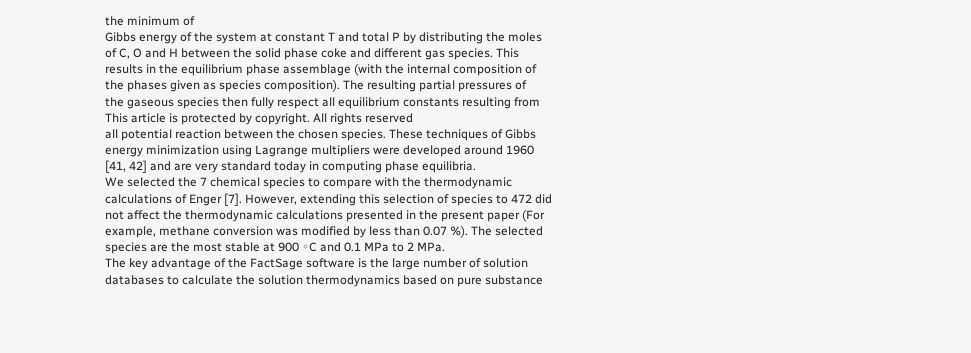the minimum of
Gibbs energy of the system at constant T and total P by distributing the moles
of C, O and H between the solid phase coke and different gas species. This
results in the equilibrium phase assemblage (with the internal composition of
the phases given as species composition). The resulting partial pressures of
the gaseous species then fully respect all equilibrium constants resulting from
This article is protected by copyright. All rights reserved
all potential reaction between the chosen species. These techniques of Gibbs
energy minimization using Lagrange multipliers were developed around 1960
[41, 42] and are very standard today in computing phase equilibria.
We selected the 7 chemical species to compare with the thermodynamic
calculations of Enger [7]. However, extending this selection of species to 472 did
not affect the thermodynamic calculations presented in the present paper (For
example, methane conversion was modified by less than 0.07 %). The selected
species are the most stable at 900 ◦C and 0.1 MPa to 2 MPa.
The key advantage of the FactSage software is the large number of solution
databases to calculate the solution thermodynamics based on pure substance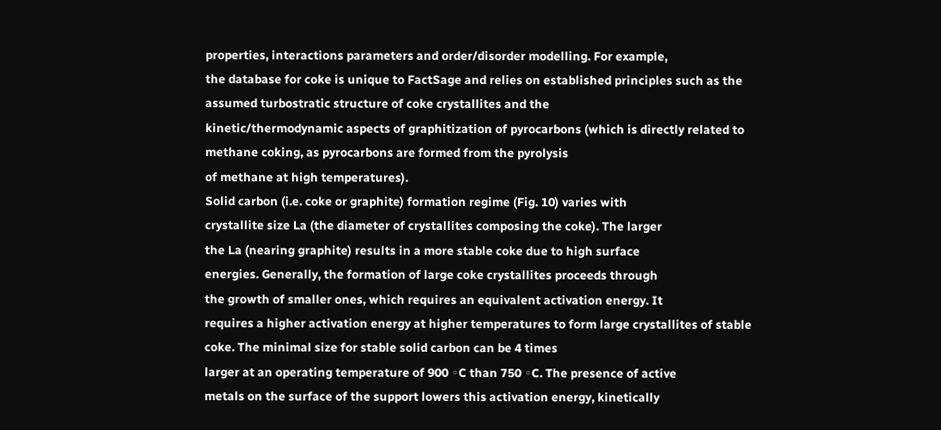properties, interactions parameters and order/disorder modelling. For example,
the database for coke is unique to FactSage and relies on established principles such as the assumed turbostratic structure of coke crystallites and the
kinetic/thermodynamic aspects of graphitization of pyrocarbons (which is directly related to methane coking, as pyrocarbons are formed from the pyrolysis
of methane at high temperatures).
Solid carbon (i.e. coke or graphite) formation regime (Fig. 10) varies with
crystallite size La (the diameter of crystallites composing the coke). The larger
the La (nearing graphite) results in a more stable coke due to high surface
energies. Generally, the formation of large coke crystallites proceeds through
the growth of smaller ones, which requires an equivalent activation energy. It
requires a higher activation energy at higher temperatures to form large crystallites of stable coke. The minimal size for stable solid carbon can be 4 times
larger at an operating temperature of 900 ◦C than 750 ◦C. The presence of active
metals on the surface of the support lowers this activation energy, kinetically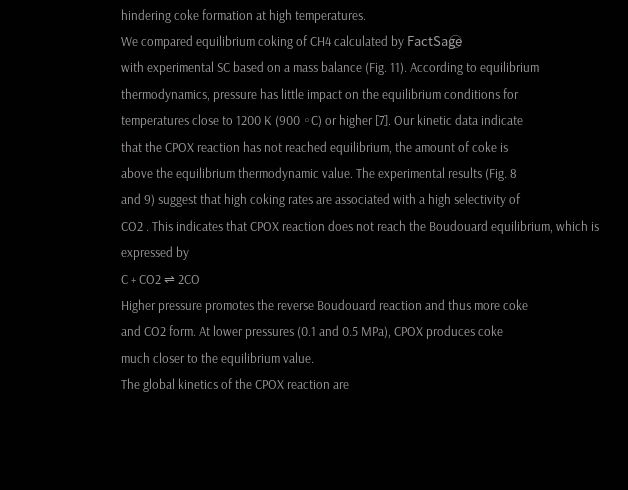hindering coke formation at high temperatures.
We compared equilibrium coking of CH4 calculated by FactSage⃝
with experimental SC based on a mass balance (Fig. 11). According to equilibrium
thermodynamics, pressure has little impact on the equilibrium conditions for
temperatures close to 1200 K (900 ◦C) or higher [7]. Our kinetic data indicate
that the CPOX reaction has not reached equilibrium, the amount of coke is
above the equilibrium thermodynamic value. The experimental results (Fig. 8
and 9) suggest that high coking rates are associated with a high selectivity of
CO2 . This indicates that CPOX reaction does not reach the Boudouard equilibrium, which is expressed by
C + CO2 ⇌ 2CO
Higher pressure promotes the reverse Boudouard reaction and thus more coke
and CO2 form. At lower pressures (0.1 and 0.5 MPa), CPOX produces coke
much closer to the equilibrium value.
The global kinetics of the CPOX reaction are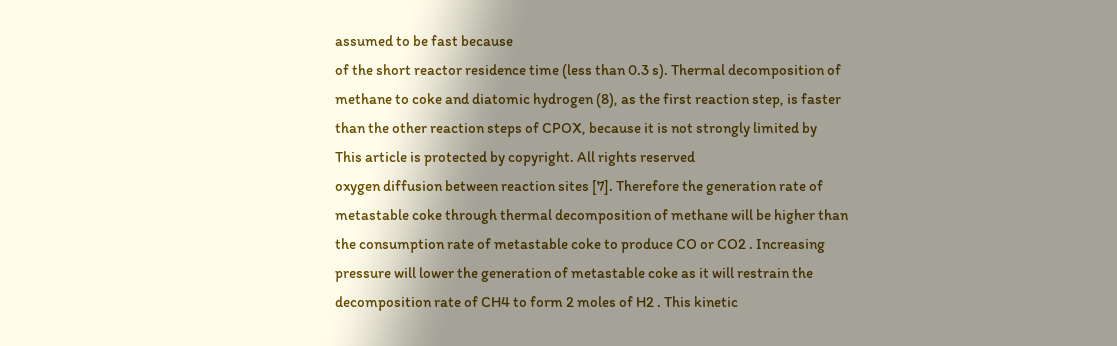assumed to be fast because
of the short reactor residence time (less than 0.3 s). Thermal decomposition of
methane to coke and diatomic hydrogen (8), as the first reaction step, is faster
than the other reaction steps of CPOX, because it is not strongly limited by
This article is protected by copyright. All rights reserved
oxygen diffusion between reaction sites [7]. Therefore the generation rate of
metastable coke through thermal decomposition of methane will be higher than
the consumption rate of metastable coke to produce CO or CO2 . Increasing
pressure will lower the generation of metastable coke as it will restrain the
decomposition rate of CH4 to form 2 moles of H2 . This kinetic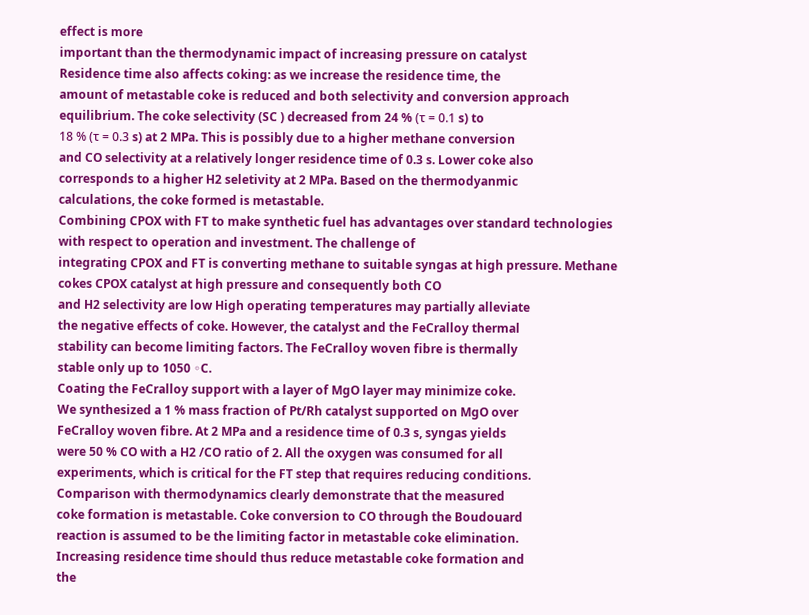effect is more
important than the thermodynamic impact of increasing pressure on catalyst
Residence time also affects coking: as we increase the residence time, the
amount of metastable coke is reduced and both selectivity and conversion approach equilibrium. The coke selectivity (SC ) decreased from 24 % (τ = 0.1 s) to
18 % (τ = 0.3 s) at 2 MPa. This is possibly due to a higher methane conversion
and CO selectivity at a relatively longer residence time of 0.3 s. Lower coke also
corresponds to a higher H2 seletivity at 2 MPa. Based on the thermodyanmic
calculations, the coke formed is metastable.
Combining CPOX with FT to make synthetic fuel has advantages over standard technologies with respect to operation and investment. The challenge of
integrating CPOX and FT is converting methane to suitable syngas at high pressure. Methane cokes CPOX catalyst at high pressure and consequently both CO
and H2 selectivity are low High operating temperatures may partially alleviate
the negative effects of coke. However, the catalyst and the FeCralloy thermal
stability can become limiting factors. The FeCralloy woven fibre is thermally
stable only up to 1050 ◦C.
Coating the FeCralloy support with a layer of MgO layer may minimize coke.
We synthesized a 1 % mass fraction of Pt/Rh catalyst supported on MgO over
FeCralloy woven fibre. At 2 MPa and a residence time of 0.3 s, syngas yields
were 50 % CO with a H2 /CO ratio of 2. All the oxygen was consumed for all
experiments, which is critical for the FT step that requires reducing conditions.
Comparison with thermodynamics clearly demonstrate that the measured
coke formation is metastable. Coke conversion to CO through the Boudouard
reaction is assumed to be the limiting factor in metastable coke elimination.
Increasing residence time should thus reduce metastable coke formation and
the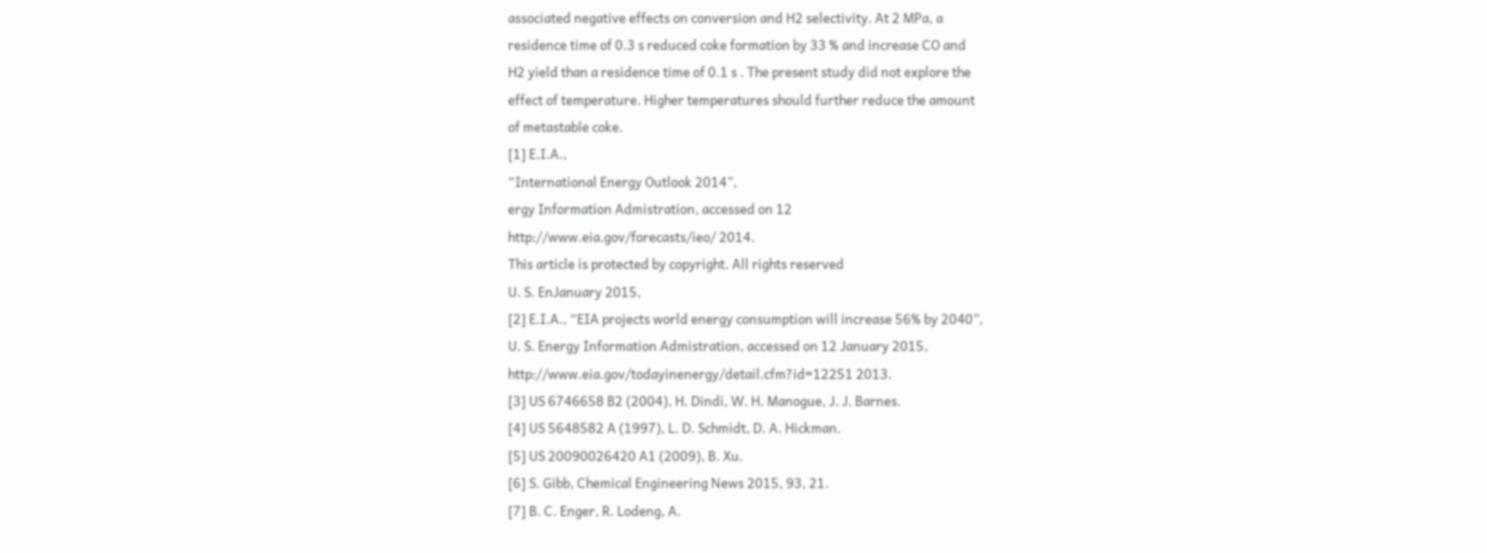associated negative effects on conversion and H2 selectivity. At 2 MPa, a
residence time of 0.3 s reduced coke formation by 33 % and increase CO and
H2 yield than a residence time of 0.1 s . The present study did not explore the
effect of temperature. Higher temperatures should further reduce the amount
of metastable coke.
[1] E.I.A.,
“International Energy Outlook 2014”,
ergy Information Admistration, accessed on 12
http://www.eia.gov/forecasts/ieo/ 2014.
This article is protected by copyright. All rights reserved
U. S. EnJanuary 2015,
[2] E.I.A., “EIA projects world energy consumption will increase 56% by 2040”,
U. S. Energy Information Admistration, accessed on 12 January 2015,
http://www.eia.gov/todayinenergy/detail.cfm?id=12251 2013.
[3] US 6746658 B2 (2004), H. Dindi, W. H. Manogue, J. J. Barnes.
[4] US 5648582 A (1997), L. D. Schmidt, D. A. Hickman.
[5] US 20090026420 A1 (2009), B. Xu.
[6] S. Gibb, Chemical Engineering News 2015, 93, 21.
[7] B. C. Enger, R. Lodeng, A.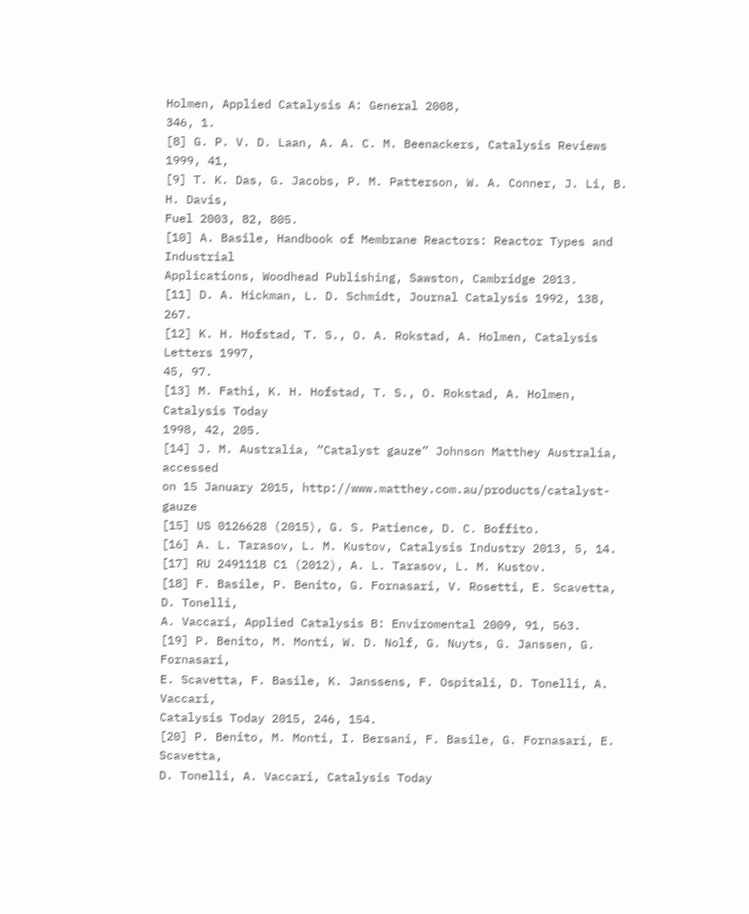Holmen, Applied Catalysis A: General 2008,
346, 1.
[8] G. P. V. D. Laan, A. A. C. M. Beenackers, Catalysis Reviews 1999, 41,
[9] T. K. Das, G. Jacobs, P. M. Patterson, W. A. Conner, J. Li, B. H. Davis,
Fuel 2003, 82, 805.
[10] A. Basile, Handbook of Membrane Reactors: Reactor Types and Industrial
Applications, Woodhead Publishing, Sawston, Cambridge 2013.
[11] D. A. Hickman, L. D. Schmidt, Journal Catalysis 1992, 138, 267.
[12] K. H. Hofstad, T. S., O. A. Rokstad, A. Holmen, Catalysis Letters 1997,
45, 97.
[13] M. Fathi, K. H. Hofstad, T. S., O. Rokstad, A. Holmen, Catalysis Today
1998, 42, 205.
[14] J. M. Australia, “Catalyst gauze” Johnson Matthey Australia, accessed
on 15 January 2015, http://www.matthey.com.au/products/catalyst-gauze
[15] US 0126628 (2015), G. S. Patience, D. C. Boffito.
[16] A. L. Tarasov, L. M. Kustov, Catalysis Industry 2013, 5, 14.
[17] RU 2491118 C1 (2012), A. L. Tarasov, L. M. Kustov.
[18] F. Basile, P. Benito, G. Fornasari, V. Rosetti, E. Scavetta, D. Tonelli,
A. Vaccari, Applied Catalysis B: Enviromental 2009, 91, 563.
[19] P. Benito, M. Monti, W. D. Nolf, G. Nuyts, G. Janssen, G. Fornasari,
E. Scavetta, F. Basile, K. Janssens, F. Ospitali, D. Tonelli, A. Vaccari,
Catalysis Today 2015, 246, 154.
[20] P. Benito, M. Monti, I. Bersani, F. Basile, G. Fornasari, E. Scavetta,
D. Tonelli, A. Vaccari, Catalysis Today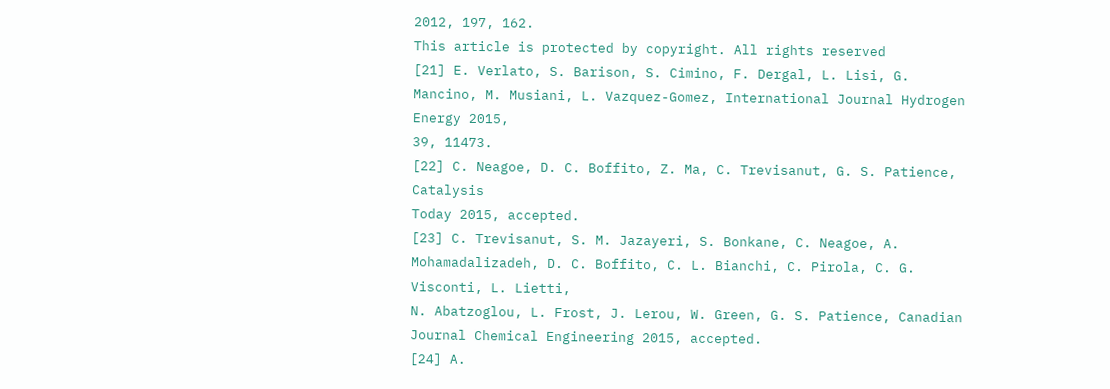2012, 197, 162.
This article is protected by copyright. All rights reserved
[21] E. Verlato, S. Barison, S. Cimino, F. Dergal, L. Lisi, G. Mancino, M. Musiani, L. Vazquez-Gomez, International Journal Hydrogen Energy 2015,
39, 11473.
[22] C. Neagoe, D. C. Boffito, Z. Ma, C. Trevisanut, G. S. Patience, Catalysis
Today 2015, accepted.
[23] C. Trevisanut, S. M. Jazayeri, S. Bonkane, C. Neagoe, A. Mohamadalizadeh, D. C. Boffito, C. L. Bianchi, C. Pirola, C. G. Visconti, L. Lietti,
N. Abatzoglou, L. Frost, J. Lerou, W. Green, G. S. Patience, Canadian
Journal Chemical Engineering 2015, accepted.
[24] A.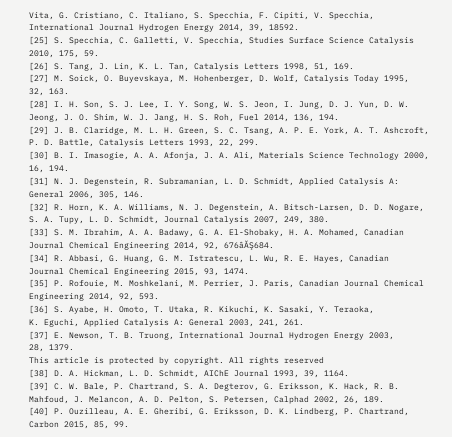Vita, G. Cristiano, C. Italiano, S. Specchia, F. Cipiti, V. Specchia,
International Journal Hydrogen Energy 2014, 39, 18592.
[25] S. Specchia, C. Galletti, V. Specchia, Studies Surface Science Catalysis
2010, 175, 59.
[26] S. Tang, J. Lin, K. L. Tan, Catalysis Letters 1998, 51, 169.
[27] M. Soick, O. Buyevskaya, M. Hohenberger, D. Wolf, Catalysis Today 1995,
32, 163.
[28] I. H. Son, S. J. Lee, I. Y. Song, W. S. Jeon, I. Jung, D. J. Yun, D. W.
Jeong, J. O. Shim, W. J. Jang, H. S. Roh, Fuel 2014, 136, 194.
[29] J. B. Claridge, M. L. H. Green, S. C. Tsang, A. P. E. York, A. T. Ashcroft,
P. D. Battle, Catalysis Letters 1993, 22, 299.
[30] B. I. Imasogie, A. A. Afonja, J. A. Ali, Materials Science Technology 2000,
16, 194.
[31] N. J. Degenstein, R. Subramanian, L. D. Schmidt, Applied Catalysis A:
General 2006, 305, 146.
[32] R. Horn, K. A. Williams, N. J. Degenstein, A. Bitsch-Larsen, D. D. Nogare,
S. A. Tupy, L. D. Schmidt, Journal Catalysis 2007, 249, 380.
[33] S. M. Ibrahim, A. A. Badawy, G. A. El-Shobaky, H. A. Mohamed, Canadian
Journal Chemical Engineering 2014, 92, 676âĂŞ684.
[34] R. Abbasi, G. Huang, G. M. Istratescu, L. Wu, R. E. Hayes, Canadian
Journal Chemical Engineering 2015, 93, 1474.
[35] P. Rofouie, M. Moshkelani, M. Perrier, J. Paris, Canadian Journal Chemical Engineering 2014, 92, 593.
[36] S. Ayabe, H. Omoto, T. Utaka, R. Kikuchi, K. Sasaki, Y. Teraoka,
K. Eguchi, Applied Catalysis A: General 2003, 241, 261.
[37] E. Newson, T. B. Truong, International Journal Hydrogen Energy 2003,
28, 1379.
This article is protected by copyright. All rights reserved
[38] D. A. Hickman, L. D. Schmidt, AIChE Journal 1993, 39, 1164.
[39] C. W. Bale, P. Chartrand, S. A. Degterov, G. Eriksson, K. Hack, R. B.
Mahfoud, J. Melancon, A. D. Pelton, S. Petersen, Calphad 2002, 26, 189.
[40] P. Ouzilleau, A. E. Gheribi, G. Eriksson, D. K. Lindberg, P. Chartrand,
Carbon 2015, 85, 99.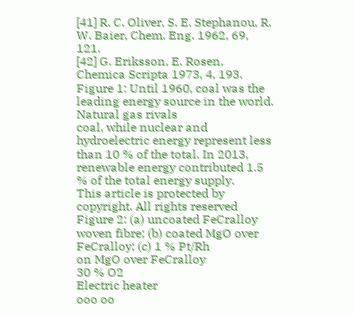[41] R. C. Oliver, S. E. Stephanou, R. W. Baier, Chem. Eng. 1962, 69, 121.
[42] G. Eriksson, E. Rosen, Chemica Scripta 1973, 4, 193.
Figure 1: Until 1960, coal was the leading energy source in the world. Natural gas rivals
coal, while nuclear and hydroelectric energy represent less than 10 % of the total. In 2013,
renewable energy contributed 1.5 % of the total energy supply.
This article is protected by copyright. All rights reserved
Figure 2: (a) uncoated FeCralloy woven fibre; (b) coated MgO over FeCralloy; (c) 1 % Pt/Rh
on MgO over FeCralloy
30 % O2
Electric heater
ooo oo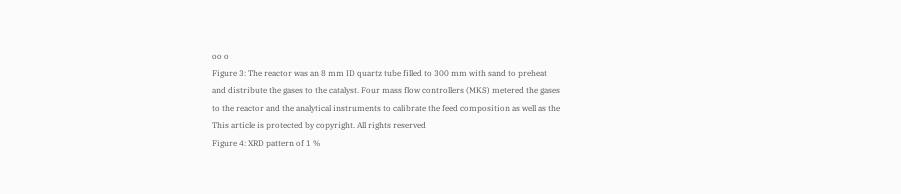oo o
Figure 3: The reactor was an 8 mm ID quartz tube filled to 300 mm with sand to preheat
and distribute the gases to the catalyst. Four mass flow controllers (MKS) metered the gases
to the reactor and the analytical instruments to calibrate the feed composition as well as the
This article is protected by copyright. All rights reserved
Figure 4: XRD pattern of 1 %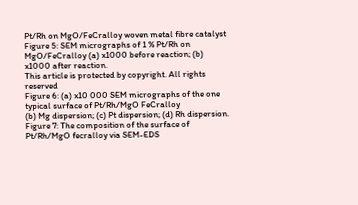Pt/Rh on MgO/FeCralloy woven metal fibre catalyst
Figure 5: SEM micrographs of 1 % Pt/Rh on MgO/FeCralloy (a) x1000 before reaction; (b)
x1000 after reaction.
This article is protected by copyright. All rights reserved
Figure 6: (a) x10 000 SEM micrographs of the one typical surface of Pt/Rh/MgO FeCralloy
(b) Mg dispersion; (c) Pt dispersion; (d) Rh dispersion.
Figure 7: The composition of the surface of Pt/Rh/MgO fecralloy via SEM-EDS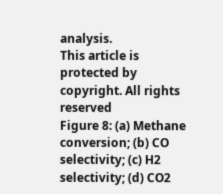analysis.
This article is protected by copyright. All rights reserved
Figure 8: (a) Methane conversion; (b) CO selectivity; (c) H2 selectivity; (d) CO2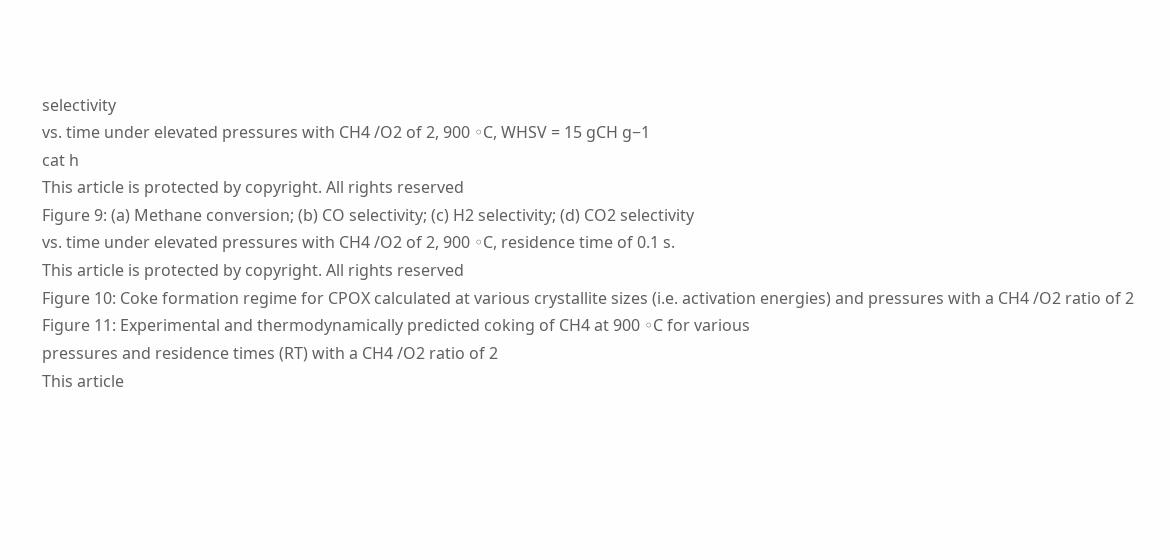selectivity
vs. time under elevated pressures with CH4 /O2 of 2, 900 ◦C, WHSV = 15 gCH g−1
cat h
This article is protected by copyright. All rights reserved
Figure 9: (a) Methane conversion; (b) CO selectivity; (c) H2 selectivity; (d) CO2 selectivity
vs. time under elevated pressures with CH4 /O2 of 2, 900 ◦C, residence time of 0.1 s.
This article is protected by copyright. All rights reserved
Figure 10: Coke formation regime for CPOX calculated at various crystallite sizes (i.e. activation energies) and pressures with a CH4 /O2 ratio of 2
Figure 11: Experimental and thermodynamically predicted coking of CH4 at 900 ◦C for various
pressures and residence times (RT) with a CH4 /O2 ratio of 2
This article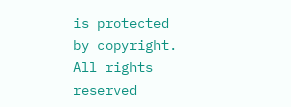is protected by copyright. All rights reserved